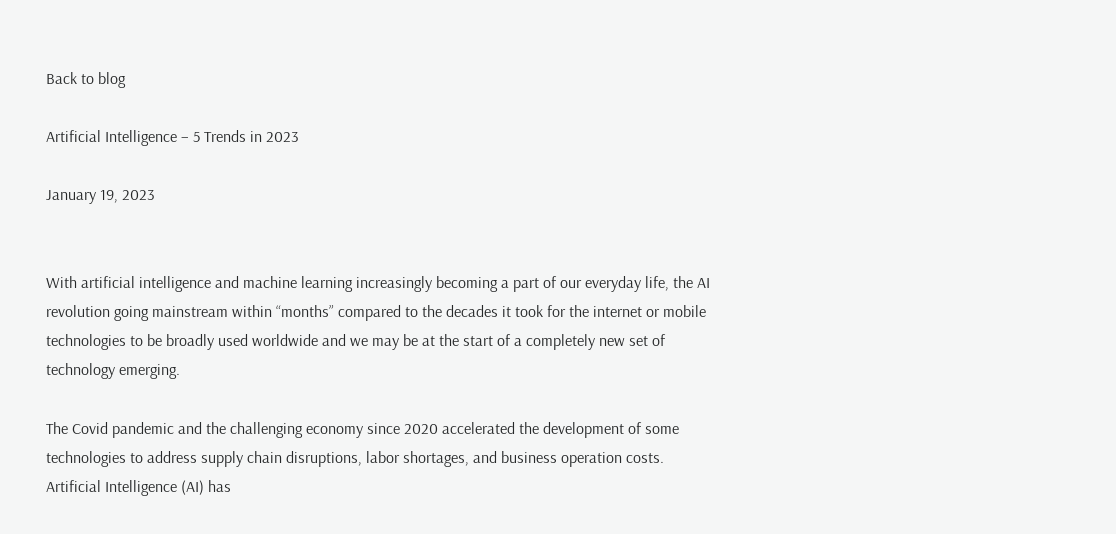Back to blog

Artificial Intelligence – 5 Trends in 2023

January 19, 2023


With artificial intelligence and machine learning increasingly becoming a part of our everyday life, the AI revolution going mainstream within “months” compared to the decades it took for the internet or mobile technologies to be broadly used worldwide and we may be at the start of a completely new set of technology emerging.

The Covid pandemic and the challenging economy since 2020 accelerated the development of some technologies to address supply chain disruptions, labor shortages, and business operation costs. Artificial Intelligence (AI) has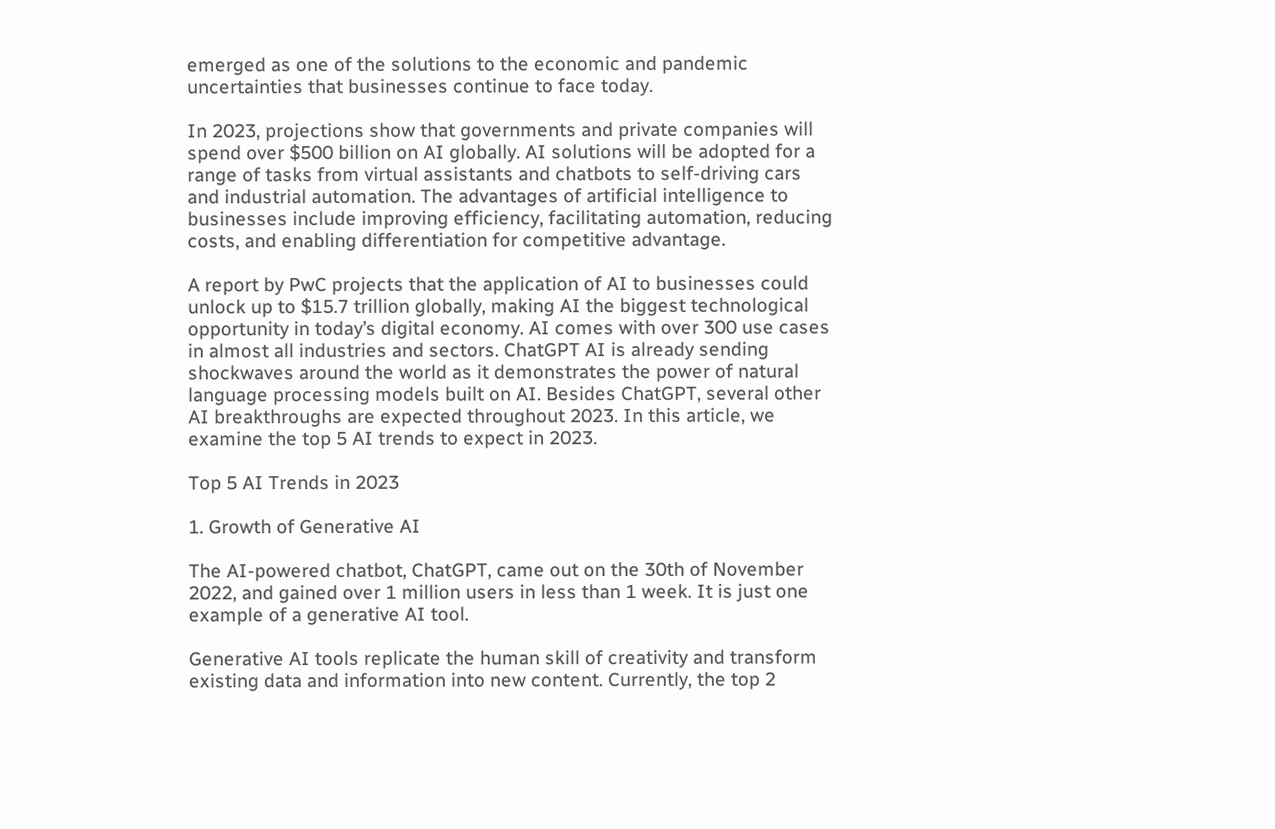emerged as one of the solutions to the economic and pandemic uncertainties that businesses continue to face today.

In 2023, projections show that governments and private companies will spend over $500 billion on AI globally. AI solutions will be adopted for a range of tasks from virtual assistants and chatbots to self-driving cars and industrial automation. The advantages of artificial intelligence to businesses include improving efficiency, facilitating automation, reducing costs, and enabling differentiation for competitive advantage.

A report by PwC projects that the application of AI to businesses could unlock up to $15.7 trillion globally, making AI the biggest technological opportunity in today’s digital economy. AI comes with over 300 use cases in almost all industries and sectors. ChatGPT AI is already sending shockwaves around the world as it demonstrates the power of natural language processing models built on AI. Besides ChatGPT, several other AI breakthroughs are expected throughout 2023. In this article, we examine the top 5 AI trends to expect in 2023.

Top 5 AI Trends in 2023

1. Growth of Generative AI

The AI-powered chatbot, ChatGPT, came out on the 30th of November 2022, and gained over 1 million users in less than 1 week. It is just one example of a generative AI tool.

Generative AI tools replicate the human skill of creativity and transform existing data and information into new content. Currently, the top 2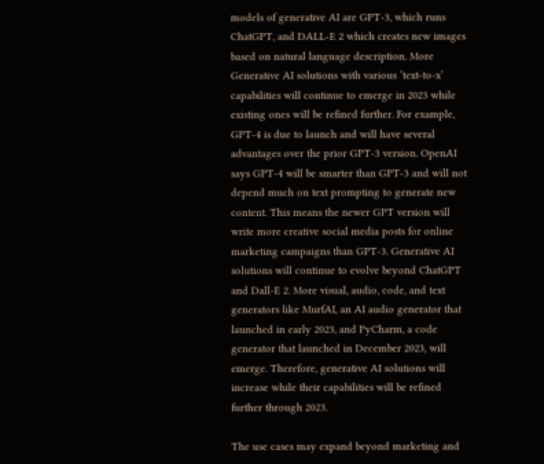models of generative AI are GPT-3, which runs ChatGPT, and DALL-E 2 which creates new images based on natural language description. More Generative AI solutions with various ‘text-to-x’ capabilities will continue to emerge in 2023 while existing ones will be refined further. For example, GPT-4 is due to launch and will have several advantages over the prior GPT-3 version. OpenAI says GPT-4 will be smarter than GPT-3 and will not depend much on text prompting to generate new content. This means the newer GPT version will write more creative social media posts for online marketing campaigns than GPT-3. Generative AI solutions will continue to evolve beyond ChatGPT and Dall-E 2. More visual, audio, code, and text generators like MurfAI, an AI audio generator that launched in early 2023, and PyCharm, a code generator that launched in December 2023, will emerge. Therefore, generative AI solutions will increase while their capabilities will be refined further through 2023.

The use cases may expand beyond marketing and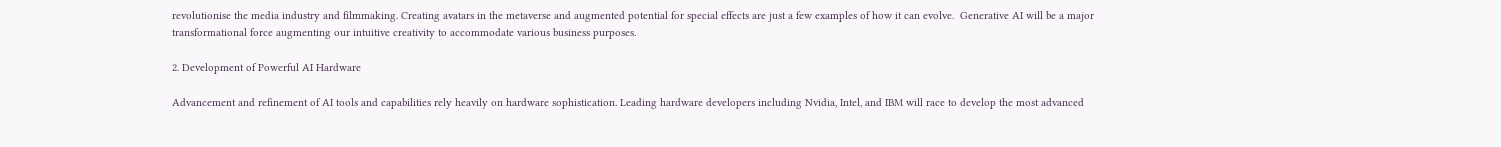revolutionise the media industry and filmmaking. Creating avatars in the metaverse and augmented potential for special effects are just a few examples of how it can evolve.  Generative AI will be a major transformational force augmenting our intuitive creativity to accommodate various business purposes.

2. Development of Powerful AI Hardware

Advancement and refinement of AI tools and capabilities rely heavily on hardware sophistication. Leading hardware developers including Nvidia, Intel, and IBM will race to develop the most advanced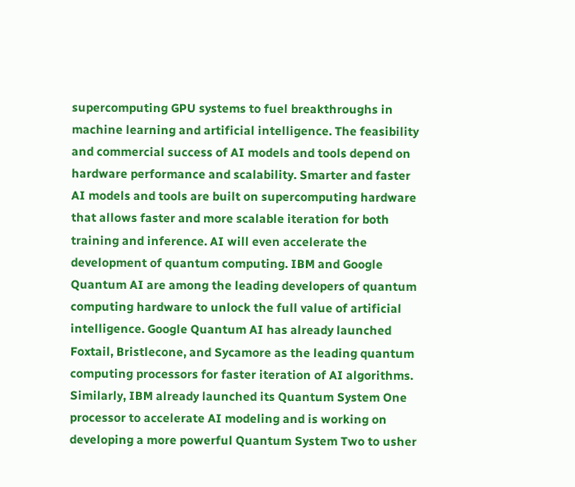supercomputing GPU systems to fuel breakthroughs in machine learning and artificial intelligence. The feasibility and commercial success of AI models and tools depend on hardware performance and scalability. Smarter and faster AI models and tools are built on supercomputing hardware that allows faster and more scalable iteration for both training and inference. AI will even accelerate the development of quantum computing. IBM and Google Quantum AI are among the leading developers of quantum computing hardware to unlock the full value of artificial intelligence. Google Quantum AI has already launched Foxtail, Bristlecone, and Sycamore as the leading quantum computing processors for faster iteration of AI algorithms. Similarly, IBM already launched its Quantum System One processor to accelerate AI modeling and is working on developing a more powerful Quantum System Two to usher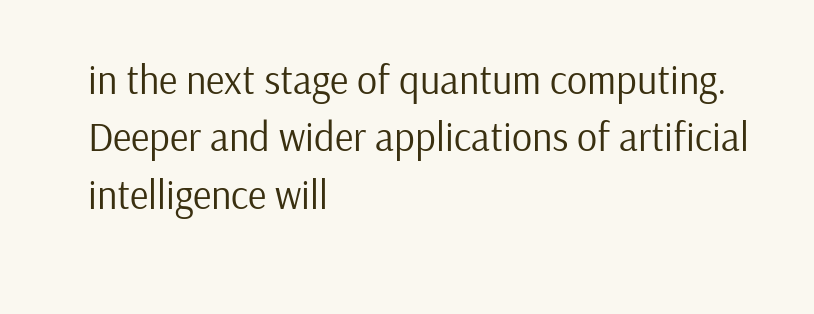in the next stage of quantum computing. Deeper and wider applications of artificial intelligence will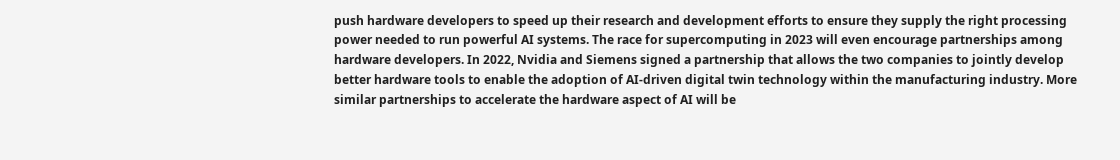push hardware developers to speed up their research and development efforts to ensure they supply the right processing power needed to run powerful AI systems. The race for supercomputing in 2023 will even encourage partnerships among hardware developers. In 2022, Nvidia and Siemens signed a partnership that allows the two companies to jointly develop better hardware tools to enable the adoption of AI-driven digital twin technology within the manufacturing industry. More similar partnerships to accelerate the hardware aspect of AI will be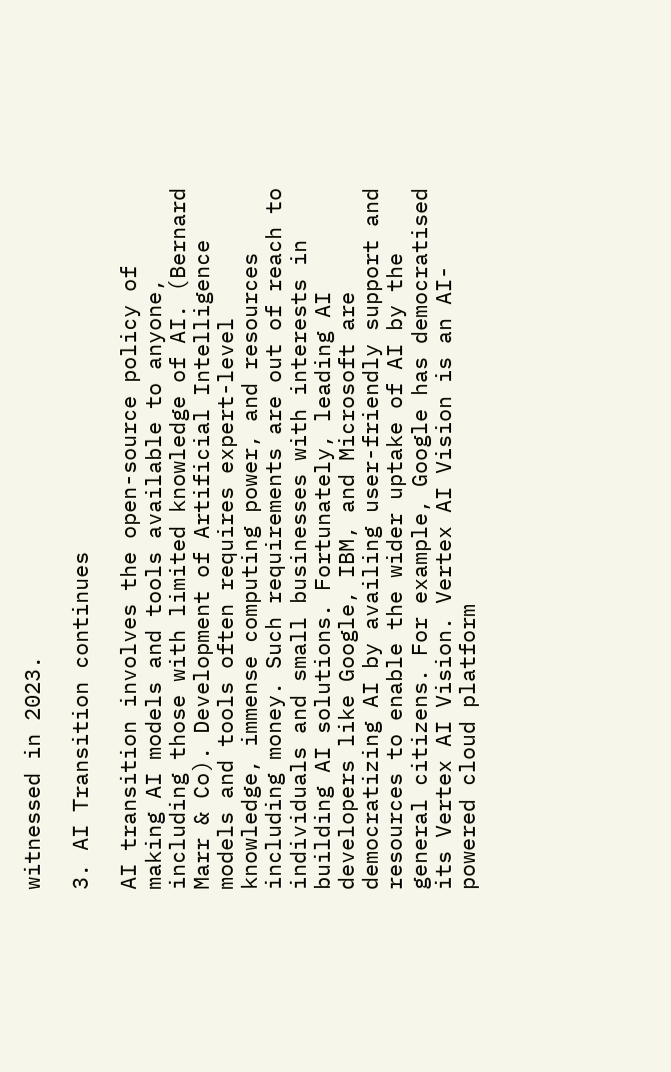witnessed in 2023.

3. AI Transition continues

AI transition involves the open-source policy of making AI models and tools available to anyone, including those with limited knowledge of AI. (Bernard Marr & Co). Development of Artificial Intelligence models and tools often requires expert-level knowledge, immense computing power, and resources including money. Such requirements are out of reach to individuals and small businesses with interests in building AI solutions. Fortunately, leading AI developers like Google, IBM, and Microsoft are democratizing AI by availing user-friendly support and resources to enable the wider uptake of AI by the general citizens. For example, Google has democratised its Vertex AI Vision. Vertex AI Vision is an AI-powered cloud platform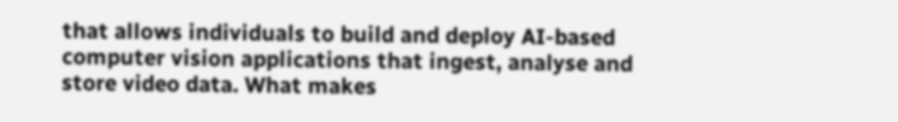that allows individuals to build and deploy AI-based computer vision applications that ingest, analyse and store video data. What makes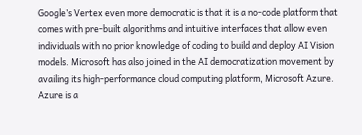Google’s Vertex even more democratic is that it is a no-code platform that comes with pre-built algorithms and intuitive interfaces that allow even individuals with no prior knowledge of coding to build and deploy AI Vision models. Microsoft has also joined in the AI democratization movement by availing its high-performance cloud computing platform, Microsoft Azure. Azure is a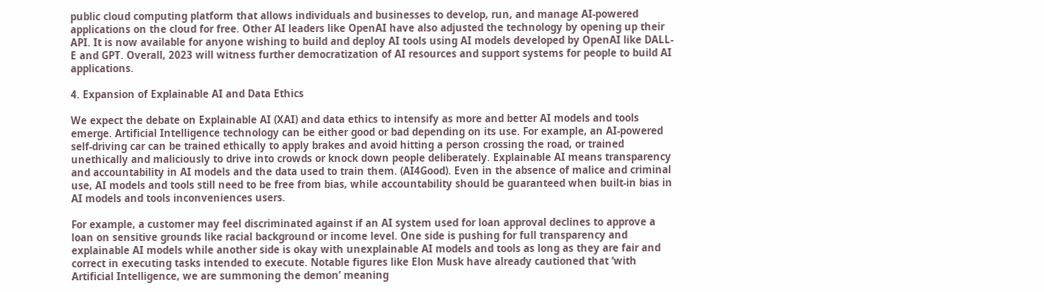public cloud computing platform that allows individuals and businesses to develop, run, and manage AI-powered applications on the cloud for free. Other AI leaders like OpenAI have also adjusted the technology by opening up their API. It is now available for anyone wishing to build and deploy AI tools using AI models developed by OpenAI like DALL-E and GPT. Overall, 2023 will witness further democratization of AI resources and support systems for people to build AI applications.

4. Expansion of Explainable AI and Data Ethics

We expect the debate on Explainable AI (XAI) and data ethics to intensify as more and better AI models and tools emerge. Artificial Intelligence technology can be either good or bad depending on its use. For example, an AI-powered self-driving car can be trained ethically to apply brakes and avoid hitting a person crossing the road, or trained unethically and maliciously to drive into crowds or knock down people deliberately. Explainable AI means transparency and accountability in AI models and the data used to train them. (AI4Good). Even in the absence of malice and criminal use, AI models and tools still need to be free from bias, while accountability should be guaranteed when built-in bias in AI models and tools inconveniences users.

For example, a customer may feel discriminated against if an AI system used for loan approval declines to approve a loan on sensitive grounds like racial background or income level. One side is pushing for full transparency and explainable AI models while another side is okay with unexplainable AI models and tools as long as they are fair and correct in executing tasks intended to execute. Notable figures like Elon Musk have already cautioned that ‘with Artificial Intelligence, we are summoning the demon’ meaning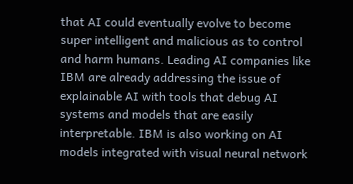that AI could eventually evolve to become super intelligent and malicious as to control and harm humans. Leading AI companies like IBM are already addressing the issue of explainable AI with tools that debug AI systems and models that are easily interpretable. IBM is also working on AI models integrated with visual neural network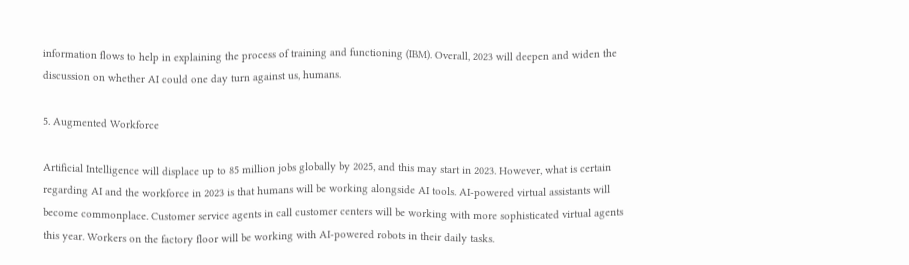information flows to help in explaining the process of training and functioning (IBM). Overall, 2023 will deepen and widen the discussion on whether AI could one day turn against us, humans.

5. Augmented Workforce

Artificial Intelligence will displace up to 85 million jobs globally by 2025, and this may start in 2023. However, what is certain regarding AI and the workforce in 2023 is that humans will be working alongside AI tools. AI-powered virtual assistants will become commonplace. Customer service agents in call customer centers will be working with more sophisticated virtual agents this year. Workers on the factory floor will be working with AI-powered robots in their daily tasks.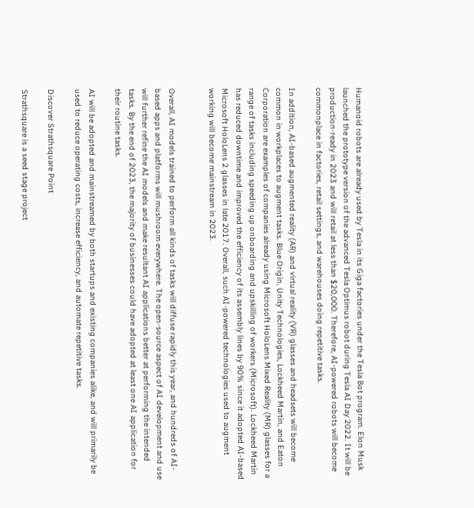Humanoid robots are already used by Tesla in its Giga factories under the Tesla Bot program. Elon Musk launched the prototype version of the advanced Tesla Optimus robot during Tesla AI Day 2022. It will be production-ready in 2023 and will retail at less than $20,000. Therefore, AI-powered robots will become commonplace in factories, retail settings, and warehouses doing repetitive tasks.

In addition, AI-based augmented reality (AR) and virtual reality (VR) glasses and headsets will become common in workplaces to augment tasks. Blue Origin, Unity Technologies, Lockheed Martin, and Eaton Corporation are examples of companies already using Microsoft HoloLens Mixed Reality (MR) glasses for a range of tasks including speeding up onboarding and upskilling of workers (Microsoft). Lockheed Martin has reduced downtime and improved the efficiency of its assembly lines by 90% since it adopted AI-based Microsoft HoloLens 2 glasses in late 2017. Overall, such AI-powered technologies used to augment working will become mainstream in 2023.


Overall, AI models trained to perform all kinds of tasks will diffuse rapidly this year, and hundreds of AI-based apps and platforms will mushroom everywhere. The open-source aspect of AI development and use will further refine the AI models and make resultant AI applications better at performing the intended tasks. By the end of 2023, the majority of businesses could have adopted at least one AI application for their routine tasks.

AI will be adopted and mainstreamed by both startups and existing companies alike, and will primarily be used to reduce operating costs, increase efficiency, and automate repetitive tasks.

Discover Strathsquare Point

Strathsquare is a seed stage project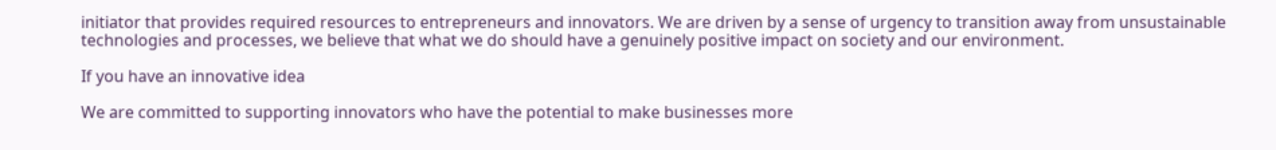initiator that provides required resources to entrepreneurs and innovators. We are driven by a sense of urgency to transition away from unsustainable technologies and processes, we believe that what we do should have a genuinely positive impact on society and our environment.

If you have an innovative idea

We are committed to supporting innovators who have the potential to make businesses more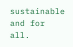sustainable and for all.